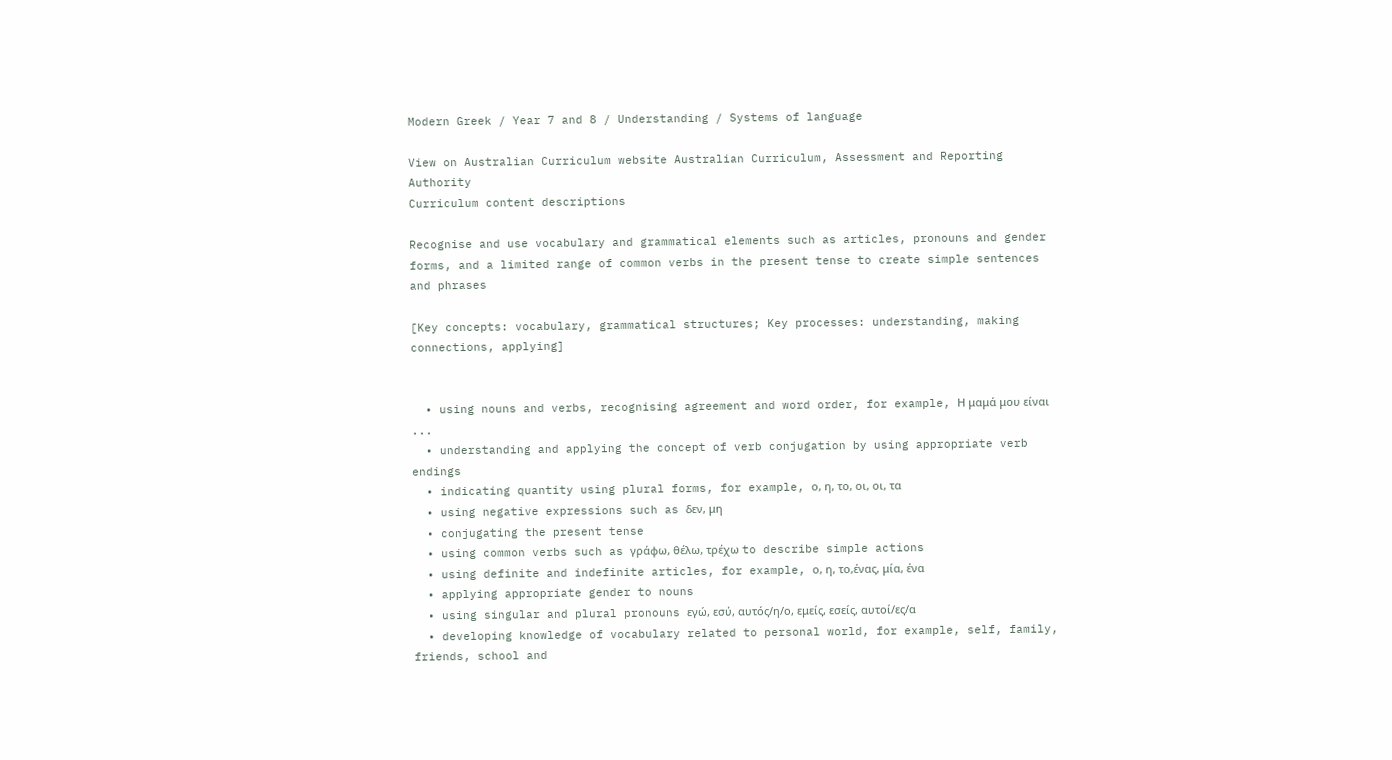Modern Greek / Year 7 and 8 / Understanding / Systems of language

View on Australian Curriculum website Australian Curriculum, Assessment and Reporting Authority
Curriculum content descriptions

Recognise and use vocabulary and grammatical elements such as articles, pronouns and gender forms, and a limited range of common verbs in the present tense to create simple sentences and phrases

[Key concepts: vocabulary, grammatical structures; Key processes: understanding, making connections, applying]


  • using nouns and verbs, recognising agreement and word order, for example, Η μαμά μου είναι ...
  • understanding and applying the concept of verb conjugation by using appropriate verb endings
  • indicating quantity using plural forms, for example, ο, η, το, οι, οι, τα
  • using negative expressions such as δεν, μη
  • conjugating the present tense
  • using common verbs such as γράφω, θέλω, τρέχω to describe simple actions
  • using definite and indefinite articles, for example, ο, η, το,ένας, μία, ένα
  • applying appropriate gender to nouns
  • using singular and plural pronouns εγώ, εσύ, αυτός/η/ο, εμείς, εσείς, αυτοί/ες/α
  • developing knowledge of vocabulary related to personal world, for example, self, family, friends, school and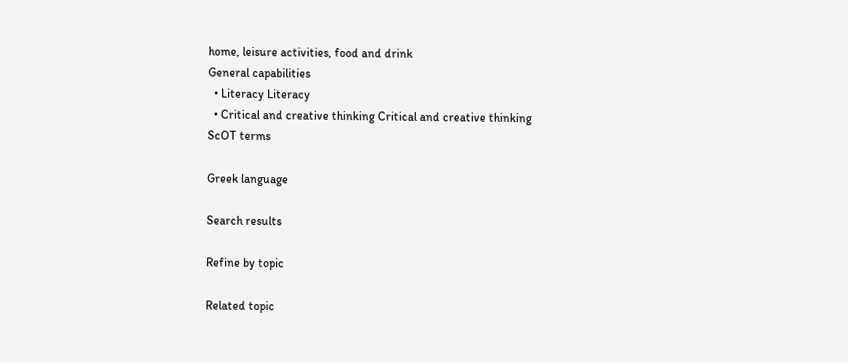home, leisure activities, food and drink
General capabilities
  • Literacy Literacy
  • Critical and creative thinking Critical and creative thinking
ScOT terms

Greek language

Search results

Refine by topic

Related topic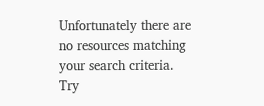Unfortunately there are no resources matching your search criteria. Try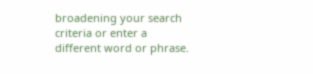broadening your search criteria or enter a different word or phrase.